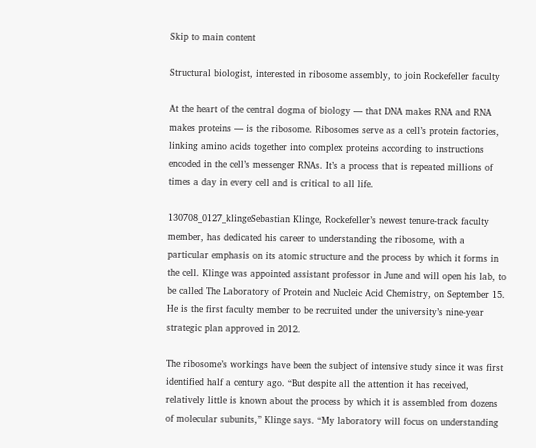Skip to main content

Structural biologist, interested in ribosome assembly, to join Rockefeller faculty

At the heart of the central dogma of biology — that DNA makes RNA and RNA makes proteins — is the ribosome. Ribosomes serve as a cell’s protein factories, linking amino acids together into complex proteins according to instructions encoded in the cell’s messenger RNAs. It’s a process that is repeated millions of times a day in every cell and is critical to all life.

130708_0127_klingeSebastian Klinge, Rockefeller’s newest tenure-track faculty member, has dedicated his career to understanding the ribosome, with a particular emphasis on its atomic structure and the process by which it forms in the cell. Klinge was appointed assistant professor in June and will open his lab, to be called The Laboratory of Protein and Nucleic Acid Chemistry, on September 15. He is the first faculty member to be recruited under the university’s nine-year strategic plan approved in 2012.

The ribosome’s workings have been the subject of intensive study since it was first identified half a century ago. “But despite all the attention it has received, relatively little is known about the process by which it is assembled from dozens of molecular subunits,” Klinge says. “My laboratory will focus on understanding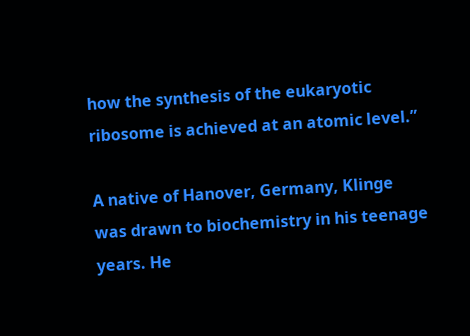how the synthesis of the eukaryotic ribosome is achieved at an atomic level.”

A native of Hanover, Germany, Klinge was drawn to biochemistry in his teenage years. He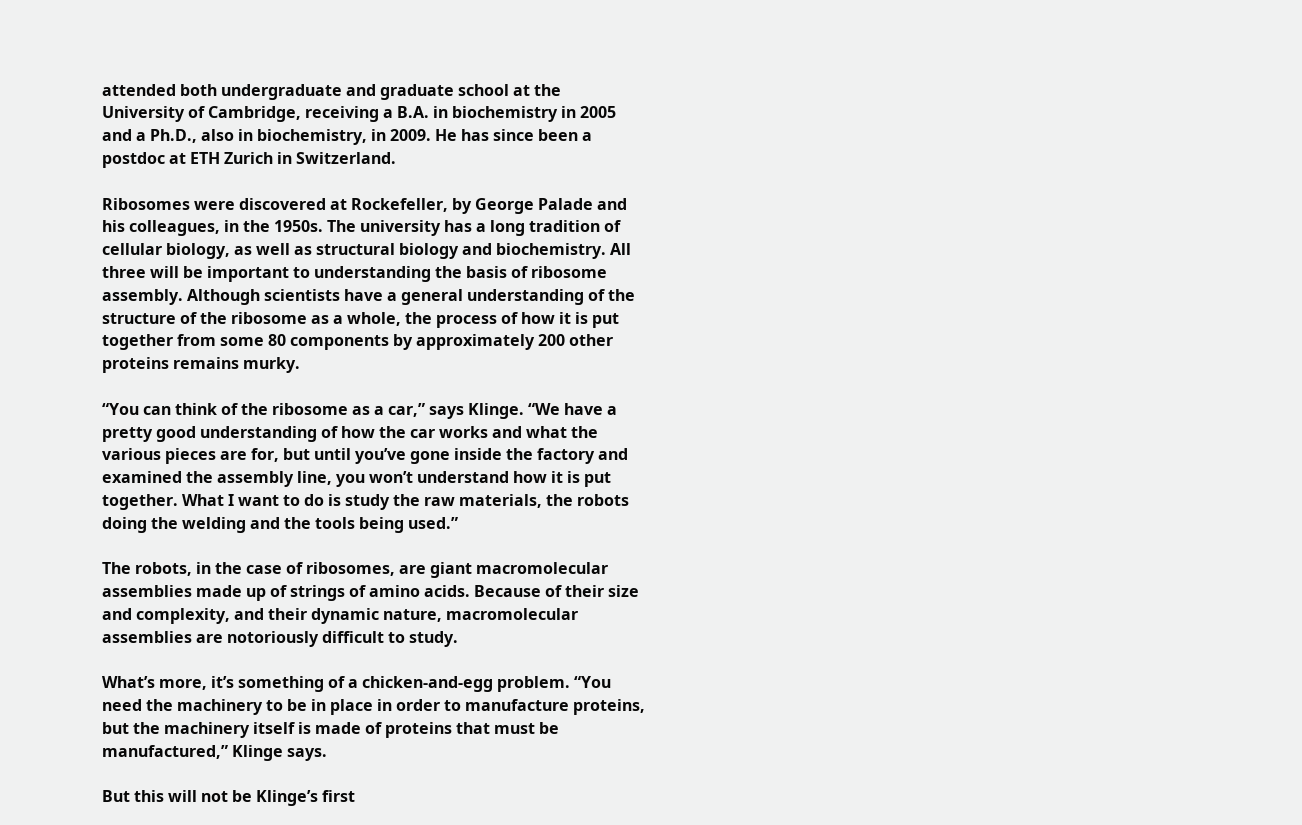attended both undergraduate and graduate school at the University of Cambridge, receiving a B.A. in biochemistry in 2005 and a Ph.D., also in biochemistry, in 2009. He has since been a postdoc at ETH Zurich in Switzerland.

Ribosomes were discovered at Rockefeller, by George Palade and his colleagues, in the 1950s. The university has a long tradition of cellular biology, as well as structural biology and biochemistry. All three will be important to understanding the basis of ribosome assembly. Although scientists have a general understanding of the structure of the ribosome as a whole, the process of how it is put together from some 80 components by approximately 200 other proteins remains murky.

“You can think of the ribosome as a car,” says Klinge. “We have a pretty good understanding of how the car works and what the various pieces are for, but until you’ve gone inside the factory and examined the assembly line, you won’t understand how it is put together. What I want to do is study the raw materials, the robots doing the welding and the tools being used.”

The robots, in the case of ribosomes, are giant macromolecular assemblies made up of strings of amino acids. Because of their size and complexity, and their dynamic nature, macromolecular assemblies are notoriously difficult to study.

What’s more, it’s something of a chicken-and-egg problem. “You need the machinery to be in place in order to manufacture proteins, but the machinery itself is made of proteins that must be manufactured,” Klinge says.

But this will not be Klinge’s first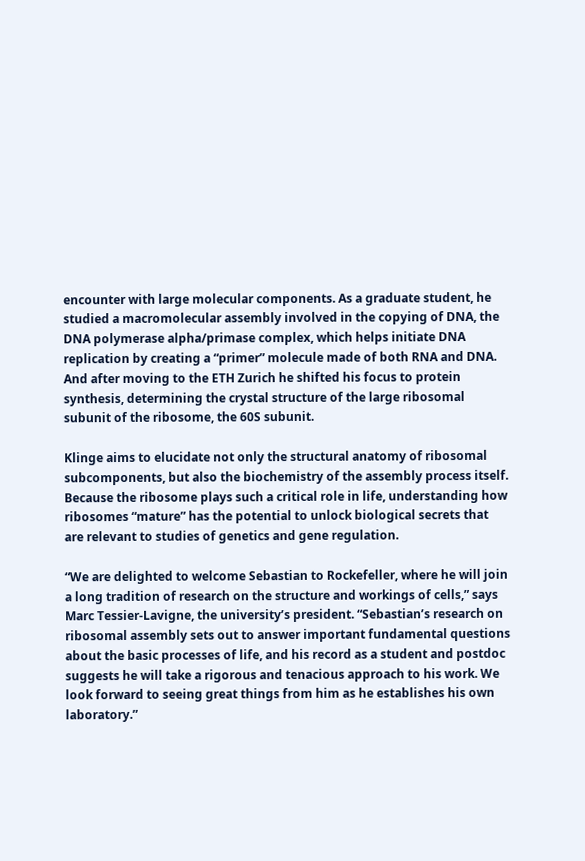encounter with large molecular components. As a graduate student, he studied a macromolecular assembly involved in the copying of DNA, the DNA polymerase alpha/primase complex, which helps initiate DNA replication by creating a “primer” molecule made of both RNA and DNA. And after moving to the ETH Zurich he shifted his focus to protein synthesis, determining the crystal structure of the large ribosomal subunit of the ribosome, the 60S subunit.

Klinge aims to elucidate not only the structural anatomy of ribosomal subcomponents, but also the biochemistry of the assembly process itself. Because the ribosome plays such a critical role in life, understanding how ribosomes “mature” has the potential to unlock biological secrets that are relevant to studies of genetics and gene regulation.

“We are delighted to welcome Sebastian to Rockefeller, where he will join a long tradition of research on the structure and workings of cells,” says Marc Tessier-Lavigne, the university’s president. “Sebastian’s research on ribosomal assembly sets out to answer important fundamental questions about the basic processes of life, and his record as a student and postdoc suggests he will take a rigorous and tenacious approach to his work. We look forward to seeing great things from him as he establishes his own laboratory.”